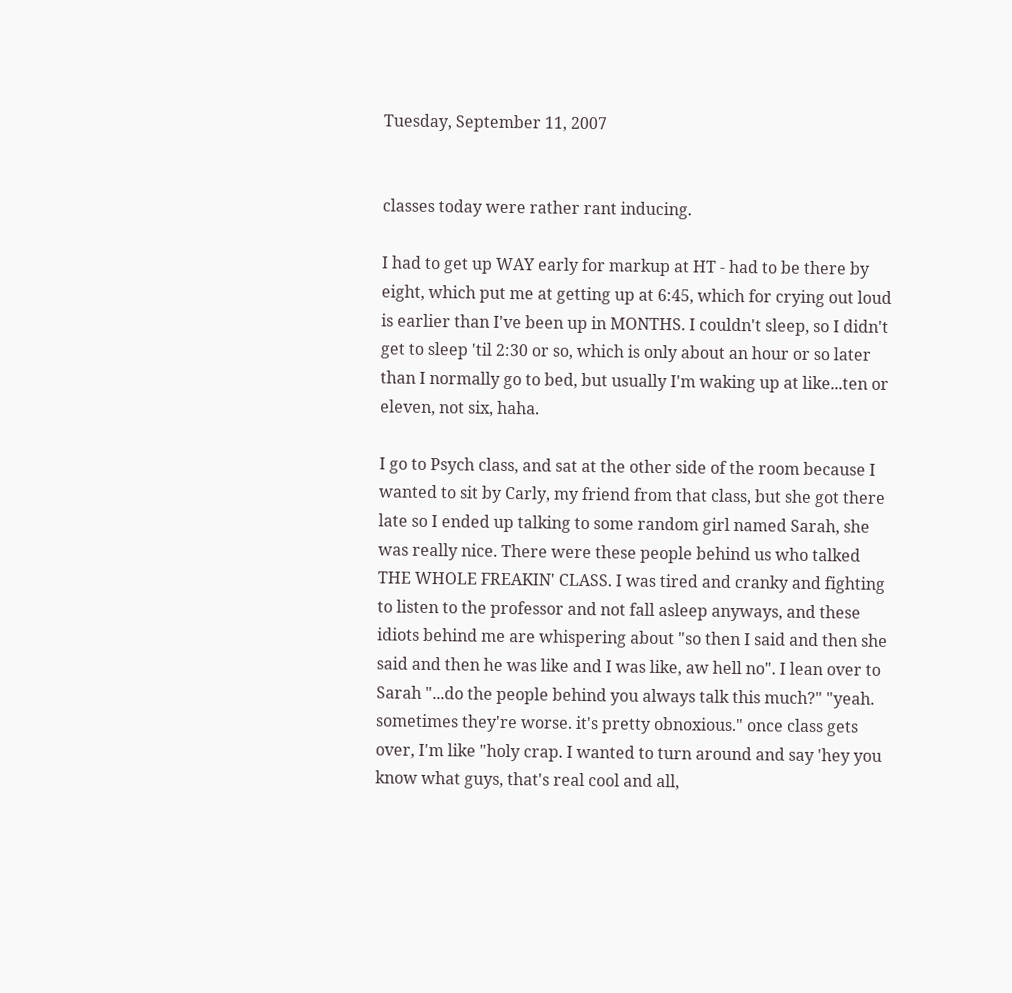Tuesday, September 11, 2007


classes today were rather rant inducing.

I had to get up WAY early for markup at HT - had to be there by eight, which put me at getting up at 6:45, which for crying out loud is earlier than I've been up in MONTHS. I couldn't sleep, so I didn't get to sleep 'til 2:30 or so, which is only about an hour or so later than I normally go to bed, but usually I'm waking up at like...ten or eleven, not six, haha.

I go to Psych class, and sat at the other side of the room because I wanted to sit by Carly, my friend from that class, but she got there late so I ended up talking to some random girl named Sarah, she was really nice. There were these people behind us who talked THE WHOLE FREAKIN' CLASS. I was tired and cranky and fighting to listen to the professor and not fall asleep anyways, and these idiots behind me are whispering about "so then I said and then she said and then he was like and I was like, aw hell no". I lean over to Sarah "...do the people behind you always talk this much?" "yeah. sometimes they're worse. it's pretty obnoxious." once class gets over, I'm like "holy crap. I wanted to turn around and say 'hey you know what guys, that's real cool and all,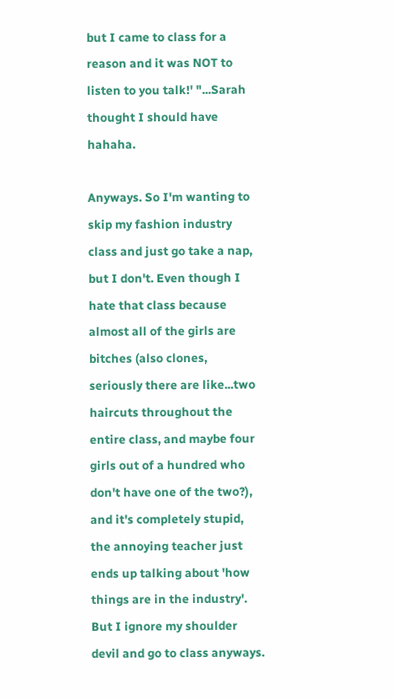but I came to class for a reason and it was NOT to listen to you talk!' "...Sarah thought I should have hahaha.

Anyways. So I'm wanting to skip my fashion industry class and just go take a nap, but I don't. Even though I hate that class because almost all of the girls are bitches (also clones, seriously there are like...two haircuts throughout the entire class, and maybe four girls out of a hundred who don't have one of the two?), and it's completely stupid, the annoying teacher just ends up talking about 'how things are in the industry'. But I ignore my shoulder devil and go to class anyways.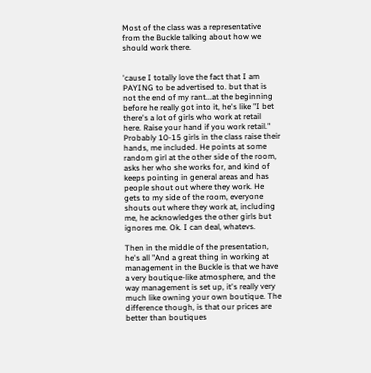Most of the class was a representative from the Buckle talking about how we should work there.


'cause I totally love the fact that I am PAYING to be advertised to. but that is not the end of my rant...at the beginning before he really got into it, he's like "I bet there's a lot of girls who work at retail here. Raise your hand if you work retail." Probably 10-15 girls in the class raise their hands, me included. He points at some random girl at the other side of the room, asks her who she works for, and kind of keeps pointing in general areas and has people shout out where they work. He gets to my side of the room, everyone shouts out where they work at, including me, he acknowledges the other girls but ignores me. Ok. I can deal, whatevs.

Then in the middle of the presentation, he's all "And a great thing in working at management in the Buckle is that we have a very boutique-like atmosphere, and the way management is set up, it's really very much like owning your own boutique. The difference though, is that our prices are better than boutiques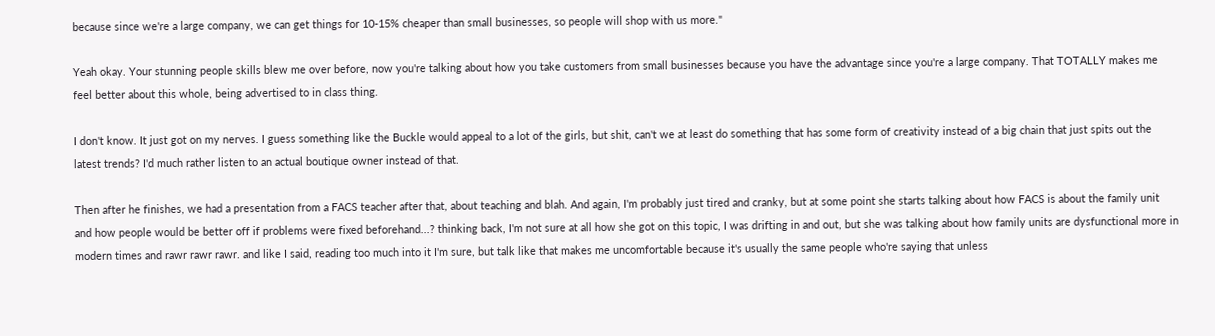because since we're a large company, we can get things for 10-15% cheaper than small businesses, so people will shop with us more."

Yeah okay. Your stunning people skills blew me over before, now you're talking about how you take customers from small businesses because you have the advantage since you're a large company. That TOTALLY makes me feel better about this whole, being advertised to in class thing.

I don't know. It just got on my nerves. I guess something like the Buckle would appeal to a lot of the girls, but shit, can't we at least do something that has some form of creativity instead of a big chain that just spits out the latest trends? I'd much rather listen to an actual boutique owner instead of that.

Then after he finishes, we had a presentation from a FACS teacher after that, about teaching and blah. And again, I'm probably just tired and cranky, but at some point she starts talking about how FACS is about the family unit and how people would be better off if problems were fixed beforehand...? thinking back, I'm not sure at all how she got on this topic, I was drifting in and out, but she was talking about how family units are dysfunctional more in modern times and rawr rawr rawr. and like I said, reading too much into it I'm sure, but talk like that makes me uncomfortable because it's usually the same people who're saying that unless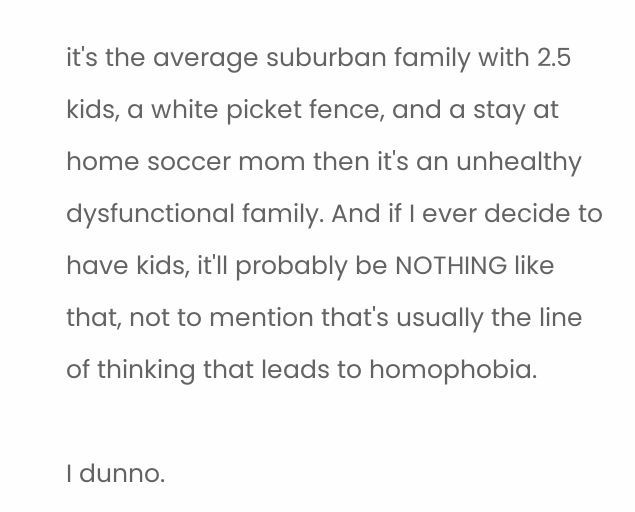it's the average suburban family with 2.5 kids, a white picket fence, and a stay at home soccer mom then it's an unhealthy dysfunctional family. And if I ever decide to have kids, it'll probably be NOTHING like that, not to mention that's usually the line of thinking that leads to homophobia.

I dunno.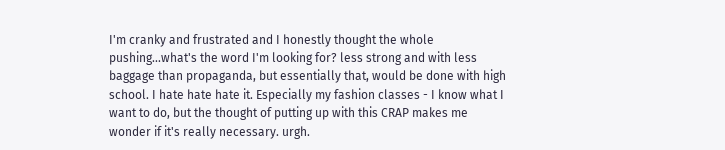I'm cranky and frustrated and I honestly thought the whole pushing...what's the word I'm looking for? less strong and with less baggage than propaganda, but essentially that, would be done with high school. I hate hate hate it. Especially my fashion classes - I know what I want to do, but the thought of putting up with this CRAP makes me wonder if it's really necessary. urgh.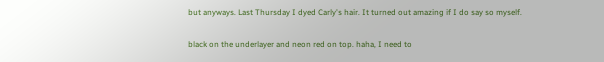but anyways. Last Thursday I dyed Carly's hair. It turned out amazing if I do say so myself.

black on the underlayer and neon red on top. haha, I need to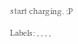start charging. :P

Labels: , , , ,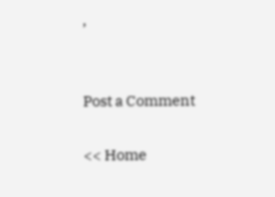,


Post a Comment

<< Home